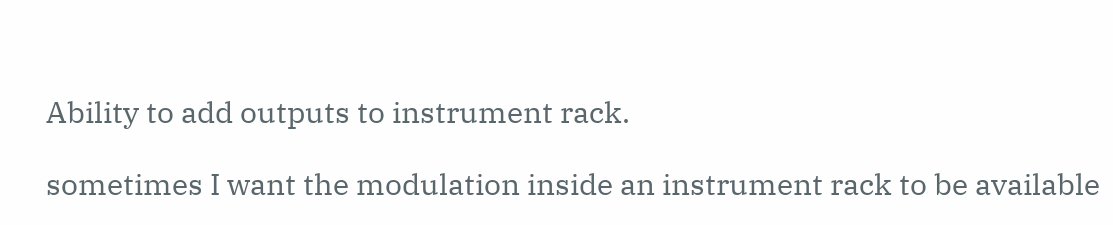Ability to add outputs to instrument rack.

sometimes I want the modulation inside an instrument rack to be available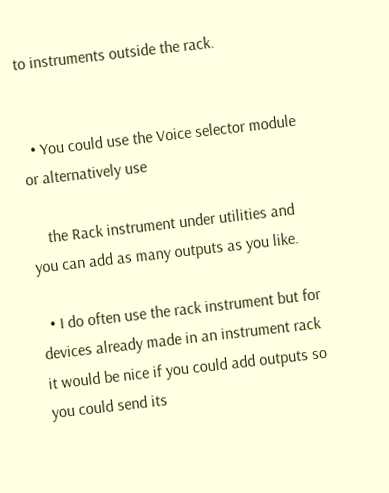to instruments outside the rack.


  • You could use the Voice selector module or alternatively use

    the Rack instrument under utilities and you can add as many outputs as you like.

  • I do often use the rack instrument but for devices already made in an instrument rack it would be nice if you could add outputs so you could send its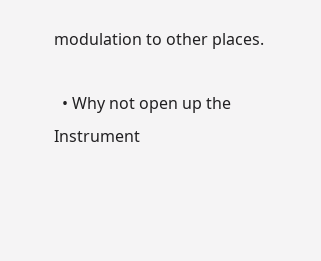modulation to other places.

  • Why not open up the Instrument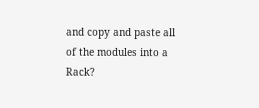and copy and paste all of the modules into a Rack?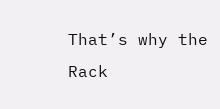That’s why the Rack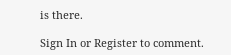is there.

Sign In or Register to comment.